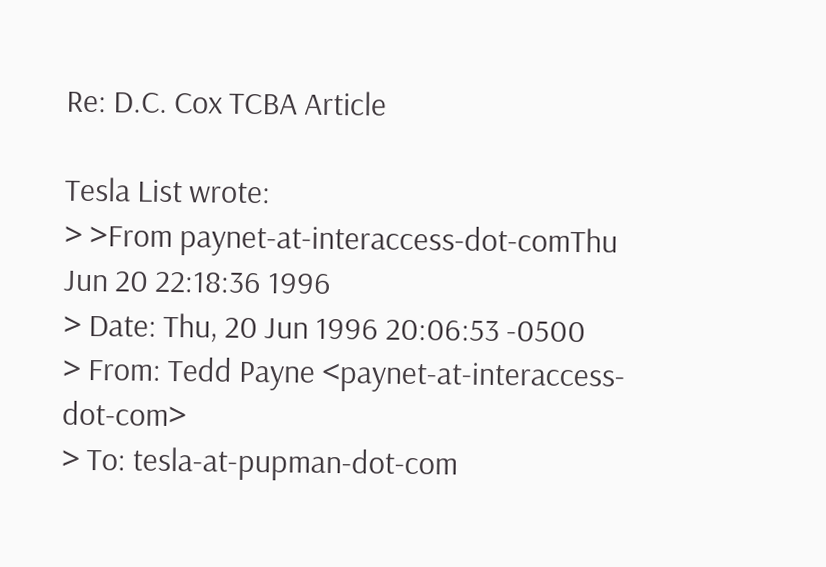Re: D.C. Cox TCBA Article

Tesla List wrote:
> >From paynet-at-interaccess-dot-comThu Jun 20 22:18:36 1996
> Date: Thu, 20 Jun 1996 20:06:53 -0500
> From: Tedd Payne <paynet-at-interaccess-dot-com>
> To: tesla-at-pupman-dot-com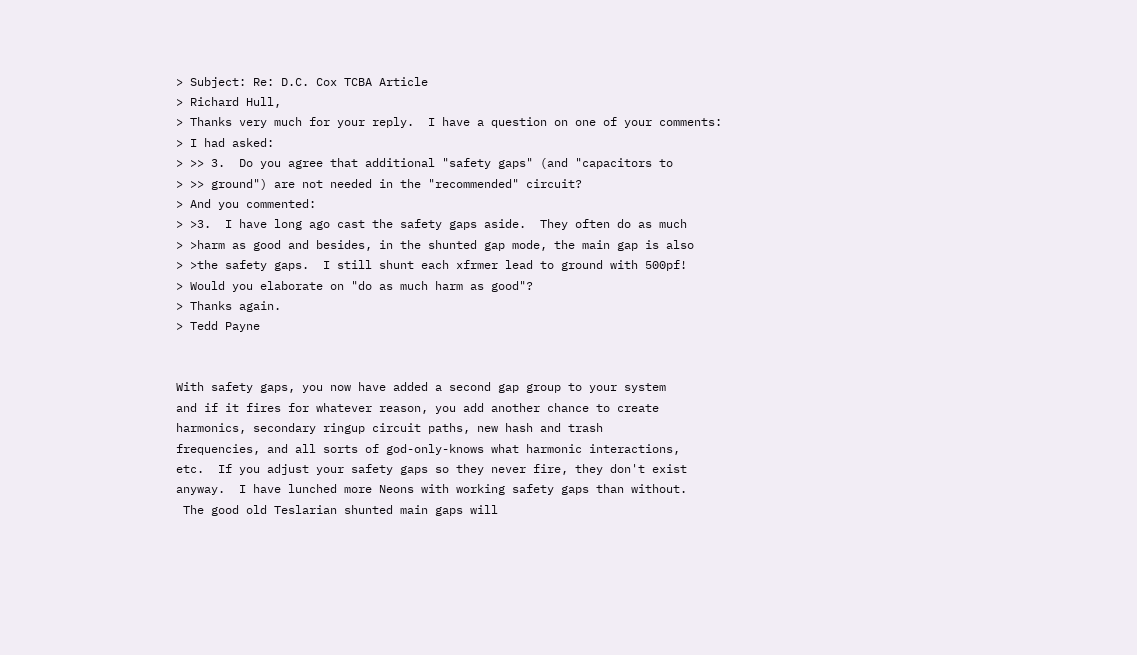> Subject: Re: D.C. Cox TCBA Article
> Richard Hull,
> Thanks very much for your reply.  I have a question on one of your comments:
> I had asked:
> >> 3.  Do you agree that additional "safety gaps" (and "capacitors to
> >> ground") are not needed in the "recommended" circuit?
> And you commented:
> >3.  I have long ago cast the safety gaps aside.  They often do as much
> >harm as good and besides, in the shunted gap mode, the main gap is also
> >the safety gaps.  I still shunt each xfrmer lead to ground with 500pf!
> Would you elaborate on "do as much harm as good"?
> Thanks again.
> Tedd Payne


With safety gaps, you now have added a second gap group to your system
and if it fires for whatever reason, you add another chance to create
harmonics, secondary ringup circuit paths, new hash and trash
frequencies, and all sorts of god-only-knows what harmonic interactions,
etc.  If you adjust your safety gaps so they never fire, they don't exist
anyway.  I have lunched more Neons with working safety gaps than without.
 The good old Teslarian shunted main gaps will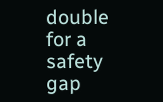double for a safety gap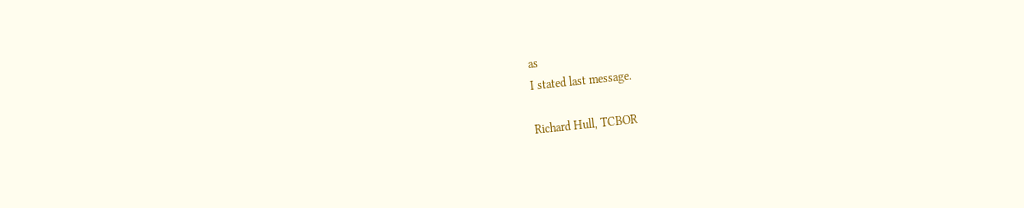as
I stated last message.

Richard Hull, TCBOR